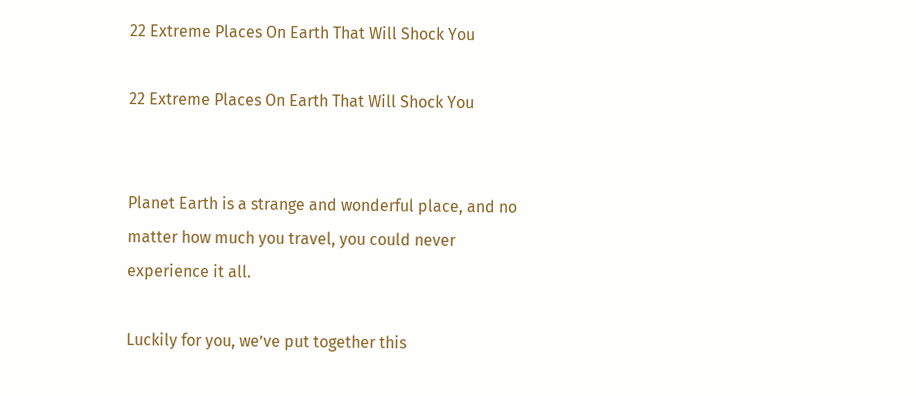22 Extreme Places On Earth That Will Shock You

22 Extreme Places On Earth That Will Shock You


Planet Earth is a strange and wonderful place, and no matter how much you travel, you could never experience it all.

Luckily for you, we’ve put together this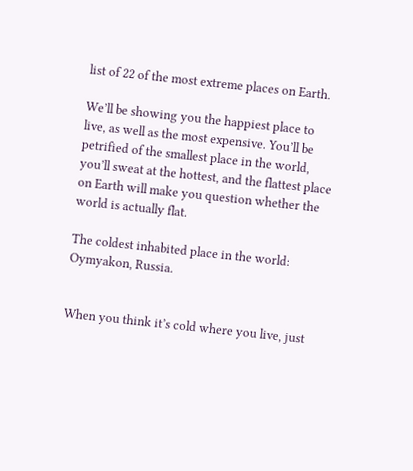list of 22 of the most extreme places on Earth.

We’ll be showing you the happiest place to live, as well as the most expensive. You’ll be petrified of the smallest place in the world, you’ll sweat at the hottest, and the flattest place on Earth will make you question whether the world is actually flat.

The coldest inhabited place in the world: Oymyakon, Russia.


When you think it’s cold where you live, just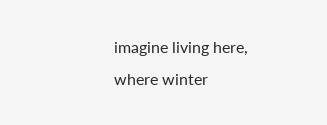imagine living here, where winter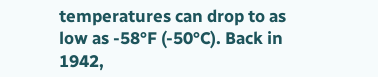temperatures can drop to as low as -58°F (-50°C). Back in 1942,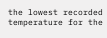the lowest recorded temperature for the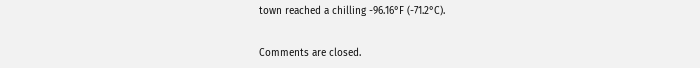town reached a chilling -96.16°F (-71.2°C).


Comments are closed.